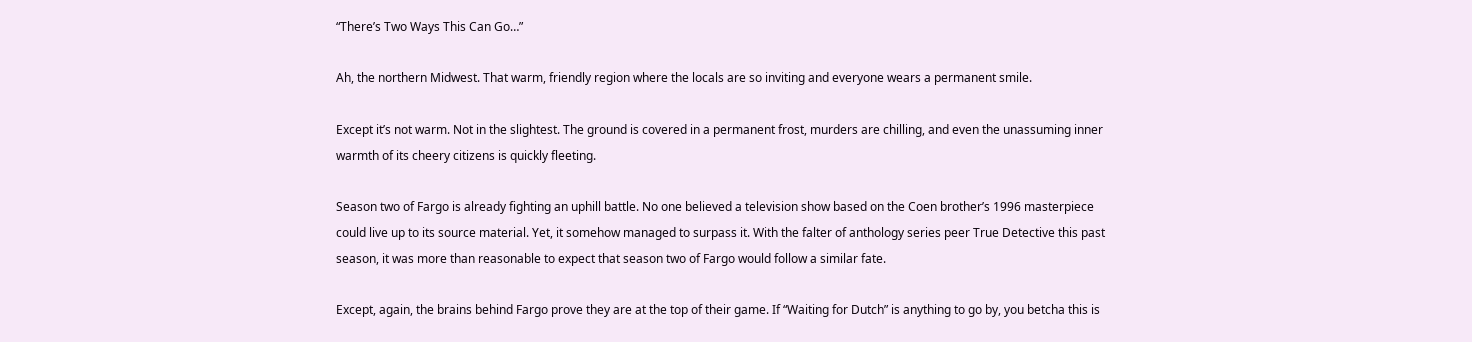“There’s Two Ways This Can Go…”

Ah, the northern Midwest. That warm, friendly region where the locals are so inviting and everyone wears a permanent smile.

Except it’s not warm. Not in the slightest. The ground is covered in a permanent frost, murders are chilling, and even the unassuming inner warmth of its cheery citizens is quickly fleeting.

Season two of Fargo is already fighting an uphill battle. No one believed a television show based on the Coen brother’s 1996 masterpiece could live up to its source material. Yet, it somehow managed to surpass it. With the falter of anthology series peer True Detective this past season, it was more than reasonable to expect that season two of Fargo would follow a similar fate.

Except, again, the brains behind Fargo prove they are at the top of their game. If “Waiting for Dutch” is anything to go by, you betcha this is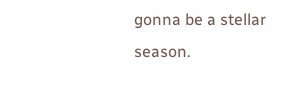gonna be a stellar season.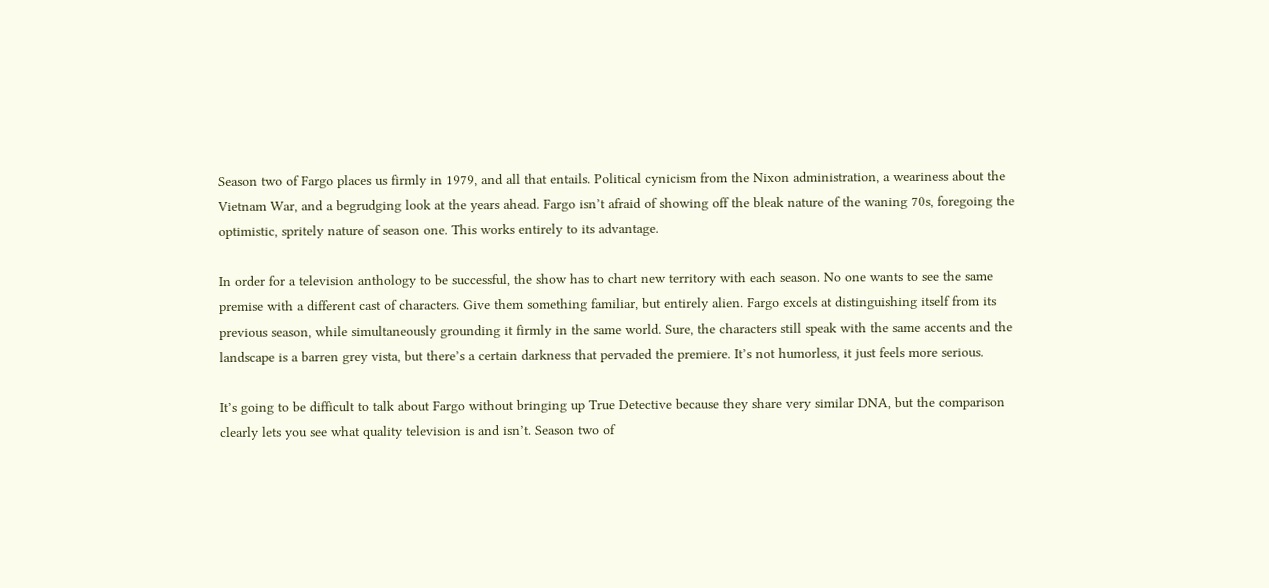Season two of Fargo places us firmly in 1979, and all that entails. Political cynicism from the Nixon administration, a weariness about the Vietnam War, and a begrudging look at the years ahead. Fargo isn’t afraid of showing off the bleak nature of the waning 70s, foregoing the optimistic, spritely nature of season one. This works entirely to its advantage.

In order for a television anthology to be successful, the show has to chart new territory with each season. No one wants to see the same premise with a different cast of characters. Give them something familiar, but entirely alien. Fargo excels at distinguishing itself from its previous season, while simultaneously grounding it firmly in the same world. Sure, the characters still speak with the same accents and the landscape is a barren grey vista, but there’s a certain darkness that pervaded the premiere. It’s not humorless, it just feels more serious.

It’s going to be difficult to talk about Fargo without bringing up True Detective because they share very similar DNA, but the comparison clearly lets you see what quality television is and isn’t. Season two of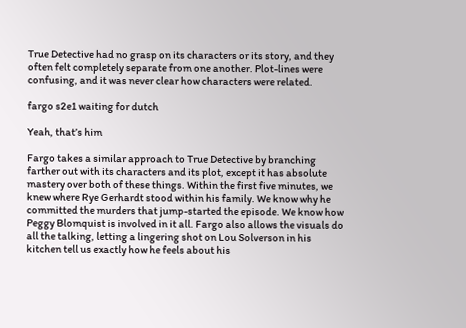True Detective had no grasp on its characters or its story, and they often felt completely separate from one another. Plot-lines were confusing, and it was never clear how characters were related.

fargo s2e1 waiting for dutch

Yeah, that’s him

Fargo takes a similar approach to True Detective by branching farther out with its characters and its plot, except it has absolute mastery over both of these things. Within the first five minutes, we knew where Rye Gerhardt stood within his family. We know why he committed the murders that jump-started the episode. We know how Peggy Blomquist is involved in it all. Fargo also allows the visuals do all the talking, letting a lingering shot on Lou Solverson in his kitchen tell us exactly how he feels about his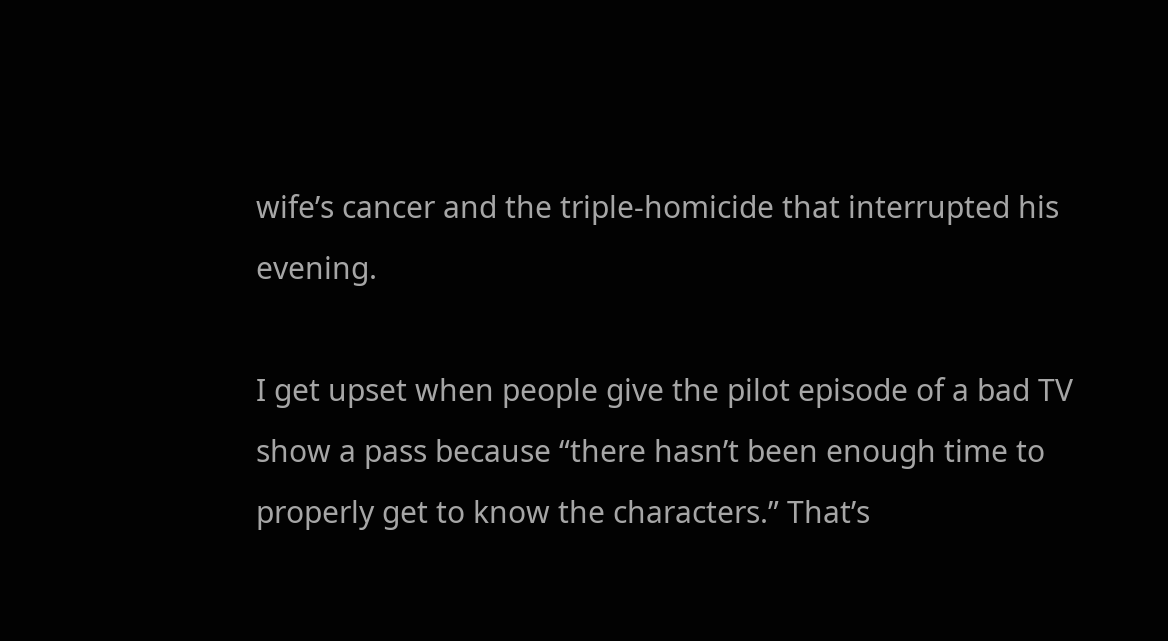wife’s cancer and the triple-homicide that interrupted his evening.

I get upset when people give the pilot episode of a bad TV show a pass because “there hasn’t been enough time to properly get to know the characters.” That’s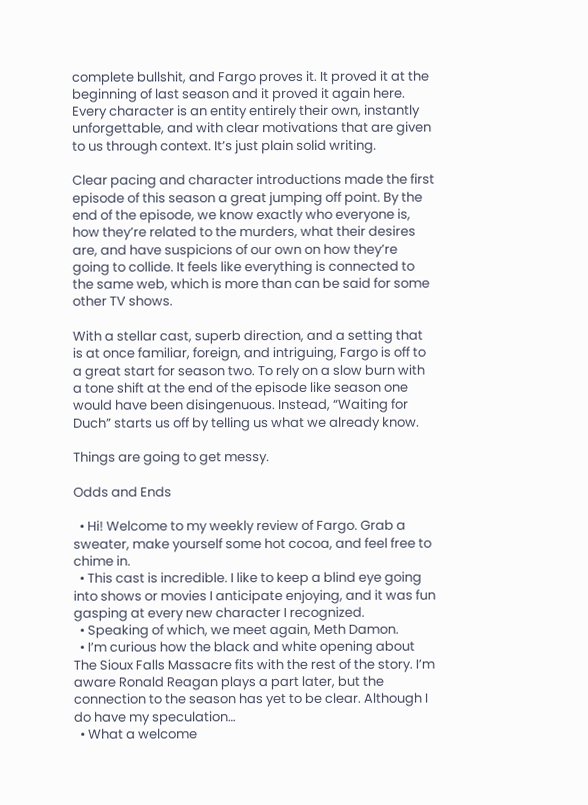complete bullshit, and Fargo proves it. It proved it at the beginning of last season and it proved it again here. Every character is an entity entirely their own, instantly unforgettable, and with clear motivations that are given to us through context. It’s just plain solid writing.

Clear pacing and character introductions made the first episode of this season a great jumping off point. By the end of the episode, we know exactly who everyone is, how they’re related to the murders, what their desires are, and have suspicions of our own on how they’re going to collide. It feels like everything is connected to the same web, which is more than can be said for some other TV shows.

With a stellar cast, superb direction, and a setting that is at once familiar, foreign, and intriguing, Fargo is off to a great start for season two. To rely on a slow burn with a tone shift at the end of the episode like season one would have been disingenuous. Instead, “Waiting for Duch” starts us off by telling us what we already know.

Things are going to get messy.

Odds and Ends

  • Hi! Welcome to my weekly review of Fargo. Grab a sweater, make yourself some hot cocoa, and feel free to chime in.
  • This cast is incredible. I like to keep a blind eye going into shows or movies I anticipate enjoying, and it was fun gasping at every new character I recognized.
  • Speaking of which, we meet again, Meth Damon.
  • I’m curious how the black and white opening about The Sioux Falls Massacre fits with the rest of the story. I’m aware Ronald Reagan plays a part later, but the connection to the season has yet to be clear. Although I do have my speculation…
  • What a welcome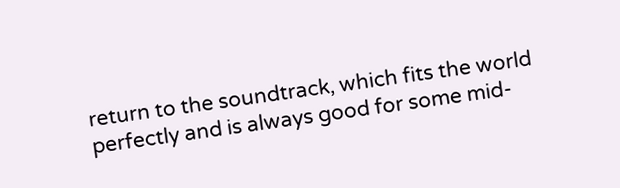return to the soundtrack, which fits the world perfectly and is always good for some mid-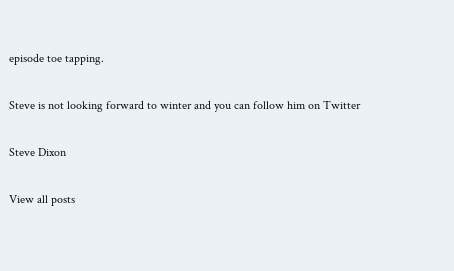episode toe tapping.

Steve is not looking forward to winter and you can follow him on Twitter

Steve Dixon

View all posts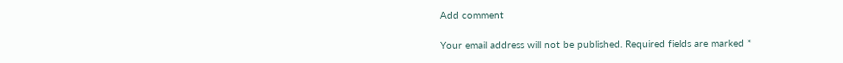Add comment

Your email address will not be published. Required fields are marked *